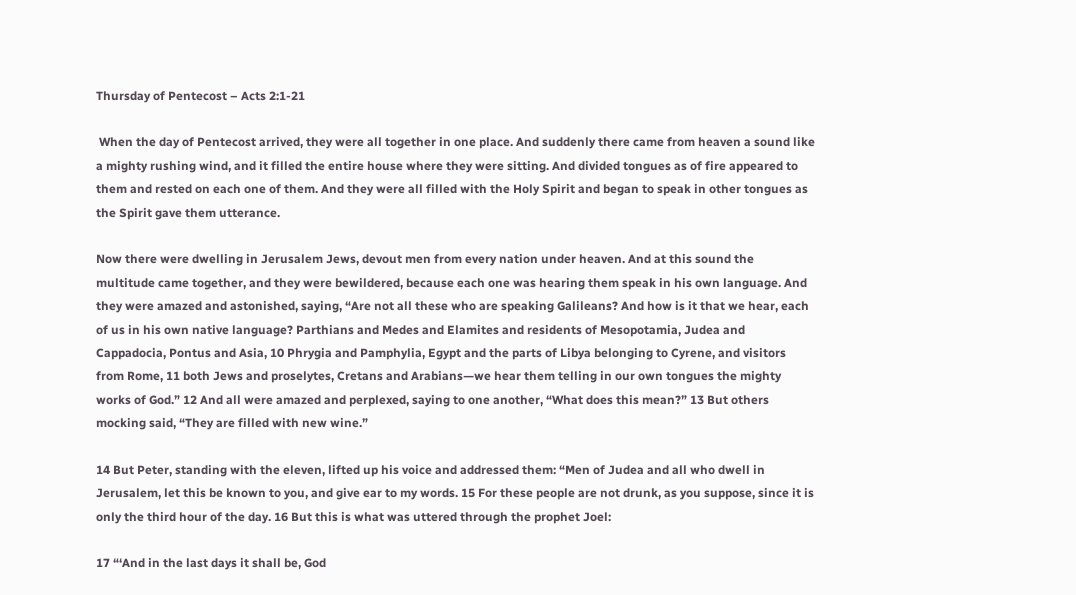Thursday of Pentecost – Acts 2:1-21

 When the day of Pentecost arrived, they were all together in one place. And suddenly there came from heaven a sound like a mighty rushing wind, and it filled the entire house where they were sitting. And divided tongues as of fire appeared to them and rested on each one of them. And they were all filled with the Holy Spirit and began to speak in other tongues as the Spirit gave them utterance.

Now there were dwelling in Jerusalem Jews, devout men from every nation under heaven. And at this sound the multitude came together, and they were bewildered, because each one was hearing them speak in his own language. And they were amazed and astonished, saying, “Are not all these who are speaking Galileans? And how is it that we hear, each of us in his own native language? Parthians and Medes and Elamites and residents of Mesopotamia, Judea and Cappadocia, Pontus and Asia, 10 Phrygia and Pamphylia, Egypt and the parts of Libya belonging to Cyrene, and visitors from Rome, 11 both Jews and proselytes, Cretans and Arabians—we hear them telling in our own tongues the mighty works of God.” 12 And all were amazed and perplexed, saying to one another, “What does this mean?” 13 But others mocking said, “They are filled with new wine.”

14 But Peter, standing with the eleven, lifted up his voice and addressed them: “Men of Judea and all who dwell in Jerusalem, let this be known to you, and give ear to my words. 15 For these people are not drunk, as you suppose, since it is only the third hour of the day. 16 But this is what was uttered through the prophet Joel:

17 “‘And in the last days it shall be, God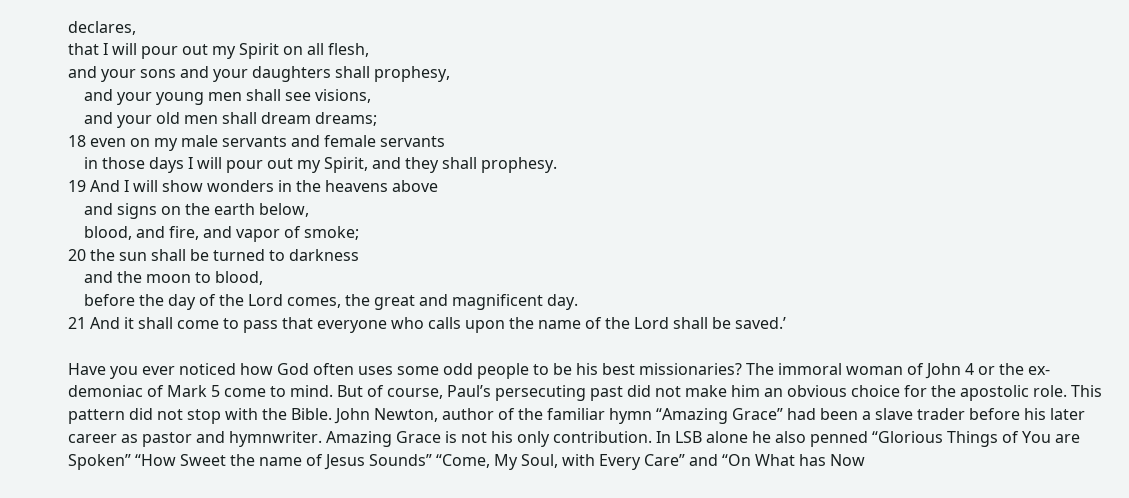declares,
that I will pour out my Spirit on all flesh,
and your sons and your daughters shall prophesy,
    and your young men shall see visions,
    and your old men shall dream dreams;
18 even on my male servants and female servants
    in those days I will pour out my Spirit, and they shall prophesy.
19 And I will show wonders in the heavens above
    and signs on the earth below,
    blood, and fire, and vapor of smoke;
20 the sun shall be turned to darkness
    and the moon to blood,
    before the day of the Lord comes, the great and magnificent day.
21 And it shall come to pass that everyone who calls upon the name of the Lord shall be saved.’

Have you ever noticed how God often uses some odd people to be his best missionaries? The immoral woman of John 4 or the ex-demoniac of Mark 5 come to mind. But of course, Paul’s persecuting past did not make him an obvious choice for the apostolic role. This pattern did not stop with the Bible. John Newton, author of the familiar hymn “Amazing Grace” had been a slave trader before his later career as pastor and hymnwriter. Amazing Grace is not his only contribution. In LSB alone he also penned “Glorious Things of You are Spoken” “How Sweet the name of Jesus Sounds” “Come, My Soul, with Every Care” and “On What has Now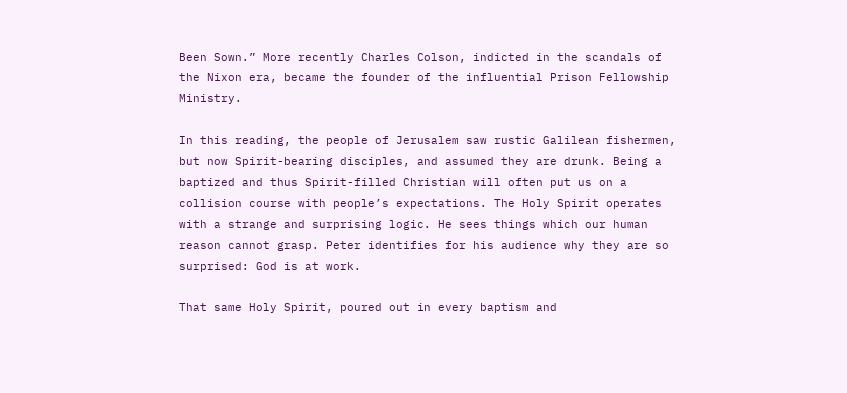Been Sown.” More recently Charles Colson, indicted in the scandals of the Nixon era, became the founder of the influential Prison Fellowship Ministry.

In this reading, the people of Jerusalem saw rustic Galilean fishermen, but now Spirit-bearing disciples, and assumed they are drunk. Being a baptized and thus Spirit-filled Christian will often put us on a collision course with people’s expectations. The Holy Spirit operates with a strange and surprising logic. He sees things which our human reason cannot grasp. Peter identifies for his audience why they are so surprised: God is at work.

That same Holy Spirit, poured out in every baptism and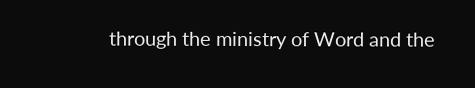through the ministry of Word and the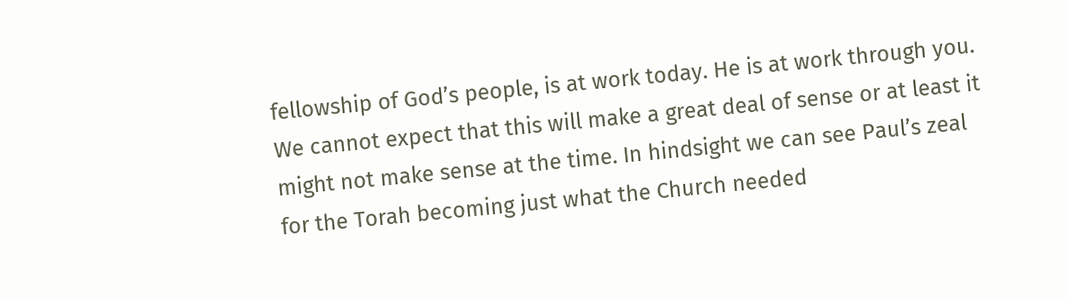fellowship of God’s people, is at work today. He is at work through you. We cannot expect that this will make a great deal of sense or at least it might not make sense at the time. In hindsight we can see Paul’s zeal for the Torah becoming just what the Church needed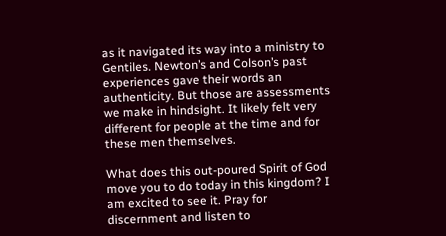as it navigated its way into a ministry to Gentiles. Newton’s and Colson’s past experiences gave their words an authenticity. But those are assessments we make in hindsight. It likely felt very different for people at the time and for these men themselves.

What does this out-poured Spirit of God move you to do today in this kingdom? I am excited to see it. Pray for discernment and listen to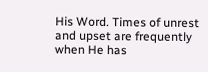His Word. Times of unrest and upset are frequently when He has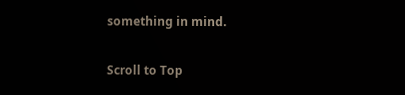something in mind.

Scroll to Top